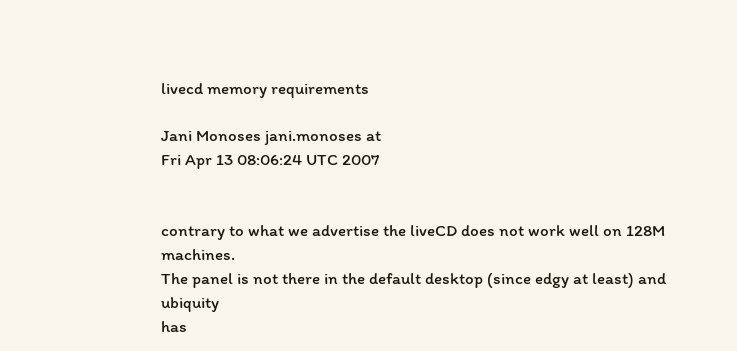livecd memory requirements

Jani Monoses jani.monoses at
Fri Apr 13 08:06:24 UTC 2007


contrary to what we advertise the liveCD does not work well on 128M machines.
The panel is not there in the default desktop (since edgy at least) and ubiquity
has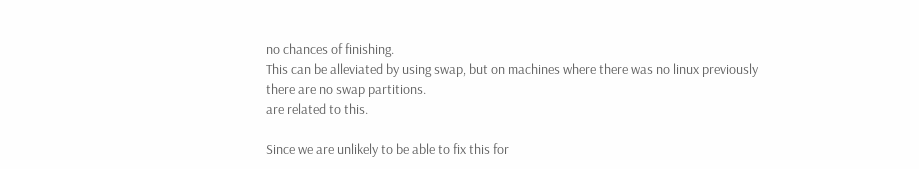no chances of finishing.
This can be alleviated by using swap, but on machines where there was no linux previously
there are no swap partitions.
are related to this.

Since we are unlikely to be able to fix this for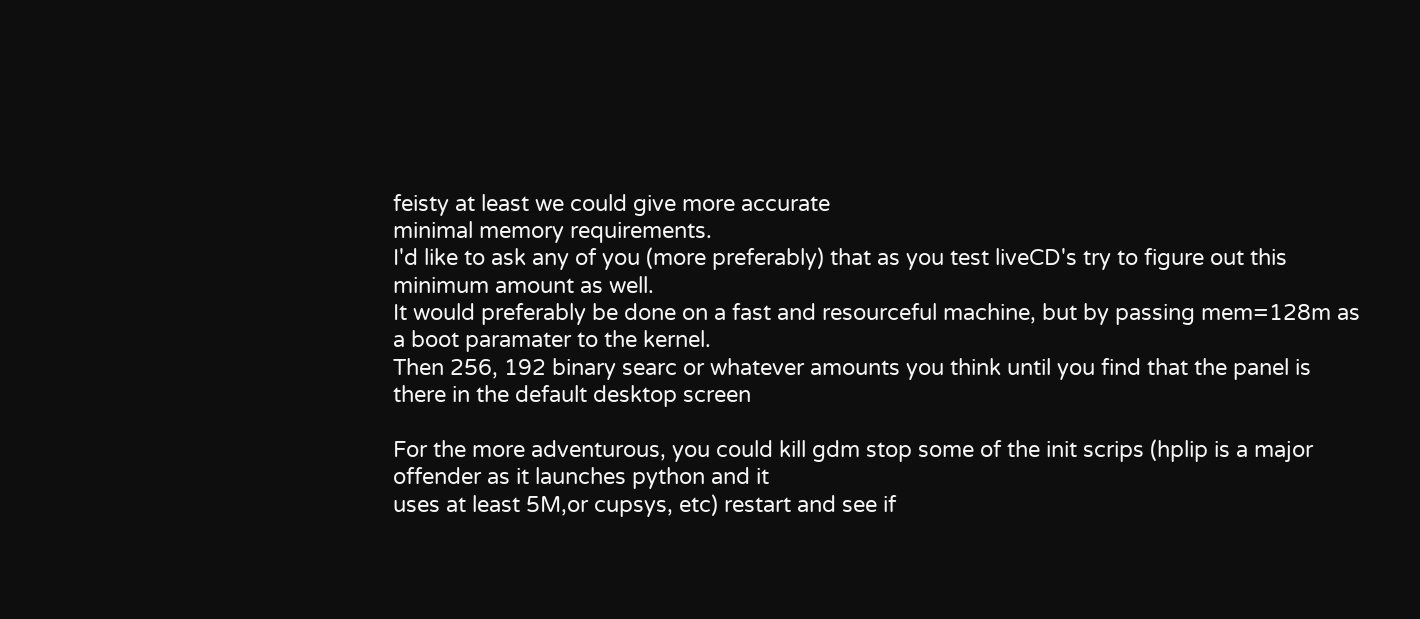feisty at least we could give more accurate
minimal memory requirements.
I'd like to ask any of you (more preferably) that as you test liveCD's try to figure out this
minimum amount as well.
It would preferably be done on a fast and resourceful machine, but by passing mem=128m as a boot paramater to the kernel.
Then 256, 192 binary searc or whatever amounts you think until you find that the panel is there in the default desktop screen

For the more adventurous, you could kill gdm stop some of the init scrips (hplip is a major offender as it launches python and it
uses at least 5M,or cupsys, etc) restart and see if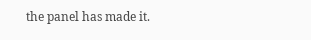the panel has made it.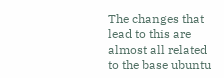The changes that lead to this are almost all related to the base ubuntu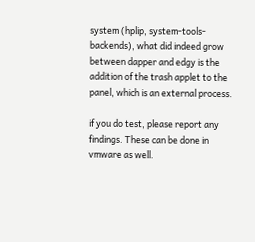system (hplip, system-tools-backends), what did indeed grow
between dapper and edgy is the addition of the trash applet to the panel, which is an external process.

if you do test, please report any findings. These can be done in vmware as well.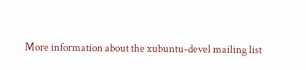More information about the xubuntu-devel mailing list